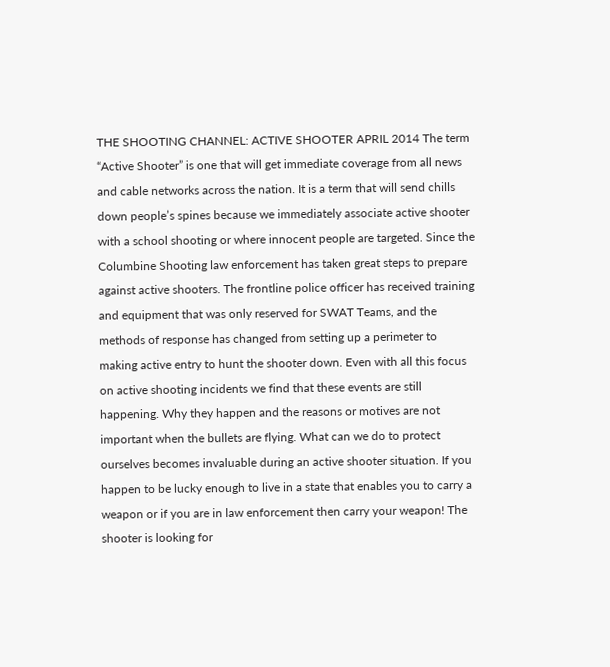THE SHOOTING CHANNEL: ACTIVE SHOOTER APRIL 2014 The term “Active Shooter” is one that will get immediate coverage from all news and cable networks across the nation. It is a term that will send chills down people’s spines because we immediately associate active shooter with a school shooting or where innocent people are targeted. Since the Columbine Shooting law enforcement has taken great steps to prepare against active shooters. The frontline police officer has received training and equipment that was only reserved for SWAT Teams, and the methods of response has changed from setting up a perimeter to making active entry to hunt the shooter down. Even with all this focus on active shooting incidents we find that these events are still happening. Why they happen and the reasons or motives are not important when the bullets are flying. What can we do to protect ourselves becomes invaluable during an active shooter situation. If you happen to be lucky enough to live in a state that enables you to carry a weapon or if you are in law enforcement then carry your weapon! The shooter is looking for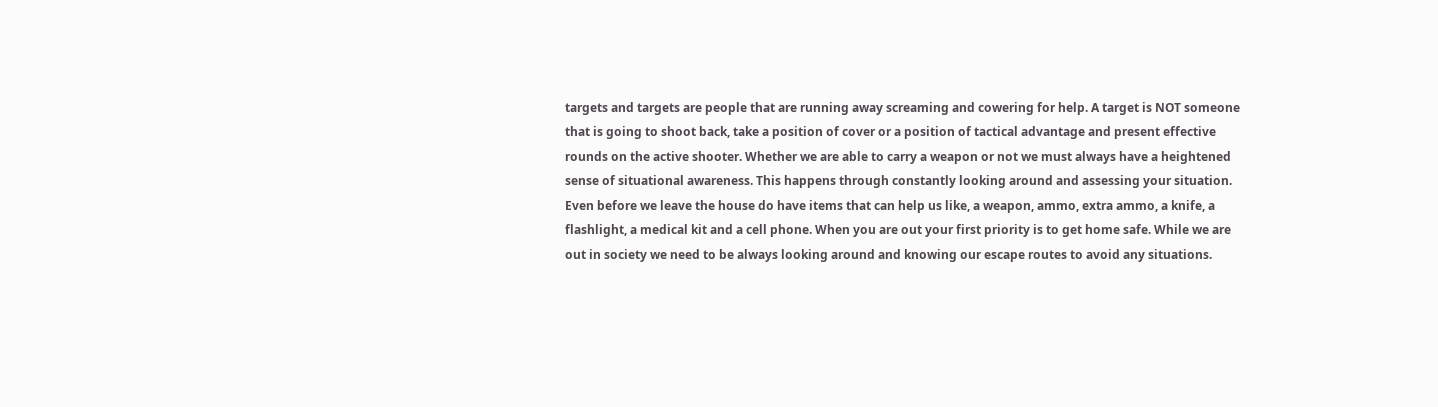targets and targets are people that are running away screaming and cowering for help. A target is NOT someone that is going to shoot back, take a position of cover or a position of tactical advantage and present effective rounds on the active shooter. Whether we are able to carry a weapon or not we must always have a heightened sense of situational awareness. This happens through constantly looking around and assessing your situation. Even before we leave the house do have items that can help us like, a weapon, ammo, extra ammo, a knife, a flashlight, a medical kit and a cell phone. When you are out your first priority is to get home safe. While we are out in society we need to be always looking around and knowing our escape routes to avoid any situations.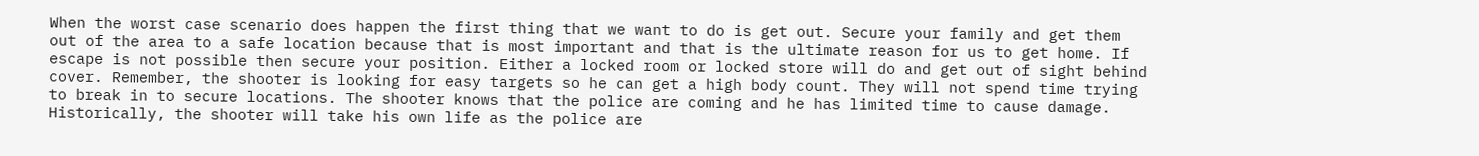When the worst case scenario does happen the first thing that we want to do is get out. Secure your family and get them out of the area to a safe location because that is most important and that is the ultimate reason for us to get home. If escape is not possible then secure your position. Either a locked room or locked store will do and get out of sight behind cover. Remember, the shooter is looking for easy targets so he can get a high body count. They will not spend time trying to break in to secure locations. The shooter knows that the police are coming and he has limited time to cause damage. Historically, the shooter will take his own life as the police are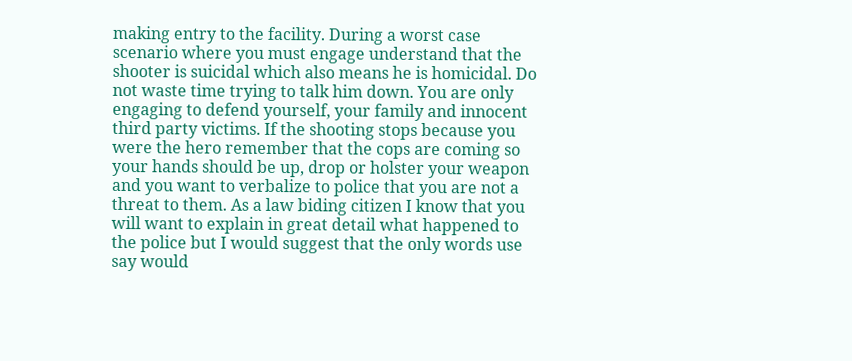making entry to the facility. During a worst case scenario where you must engage understand that the shooter is suicidal which also means he is homicidal. Do not waste time trying to talk him down. You are only engaging to defend yourself, your family and innocent third party victims. If the shooting stops because you were the hero remember that the cops are coming so your hands should be up, drop or holster your weapon and you want to verbalize to police that you are not a threat to them. As a law biding citizen I know that you will want to explain in great detail what happened to the police but I would suggest that the only words use say would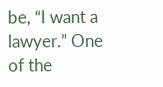be, “I want a lawyer.” One of the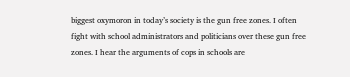biggest oxymoron in today’s society is the gun free zones. I often fight with school administrators and politicians over these gun free zones. I hear the arguments of cops in schools are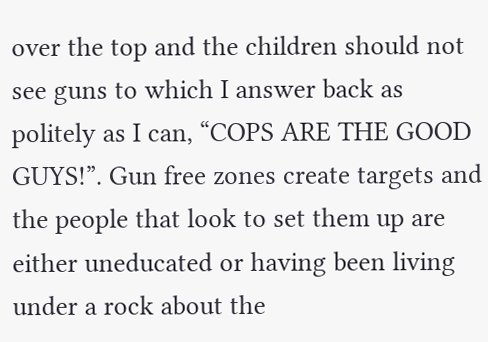over the top and the children should not see guns to which I answer back as politely as I can, “COPS ARE THE GOOD GUYS!”. Gun free zones create targets and the people that look to set them up are either uneducated or having been living under a rock about the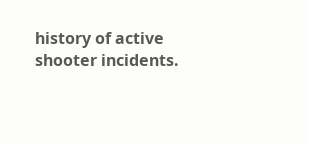history of active shooter incidents.